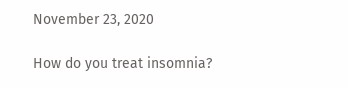November 23, 2020

How do you treat insomnia?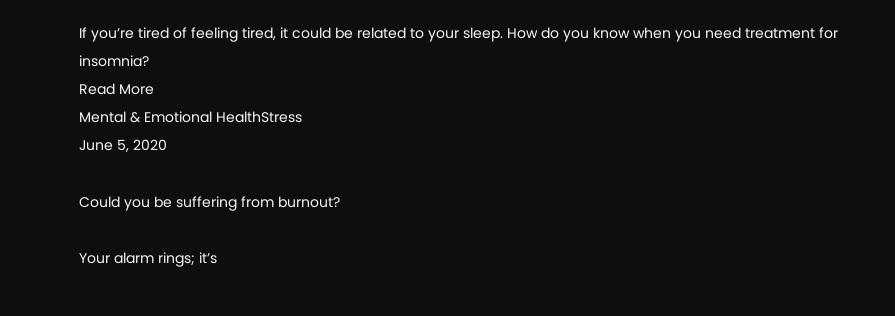If you’re tired of feeling tired, it could be related to your sleep. How do you know when you need treatment for insomnia?
Read More
Mental & Emotional HealthStress
June 5, 2020

Could you be suffering from burnout?

Your alarm rings; it’s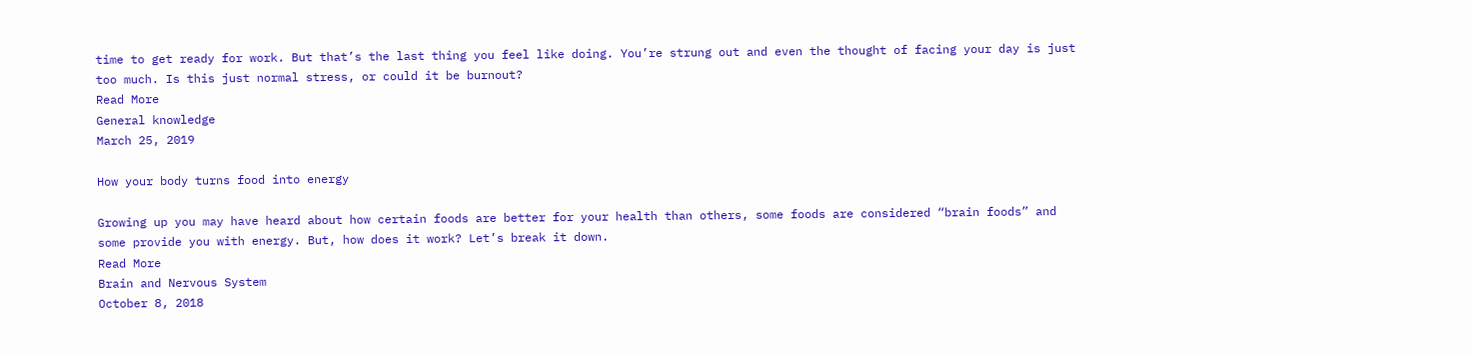time to get ready for work. But that’s the last thing you feel like doing. You’re strung out and even the thought of facing your day is just too much. Is this just normal stress, or could it be burnout?
Read More
General knowledge
March 25, 2019

How your body turns food into energy

Growing up you may have heard about how certain foods are better for your health than others, some foods are considered “brain foods” and some provide you with energy. But, how does it work? Let’s break it down.
Read More
Brain and Nervous System
October 8, 2018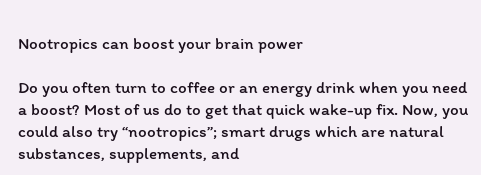Nootropics can boost your brain power

Do you often turn to coffee or an energy drink when you need a boost? Most of us do to get that quick wake-up fix. Now, you could also try “nootropics”; smart drugs which are natural substances, supplements, and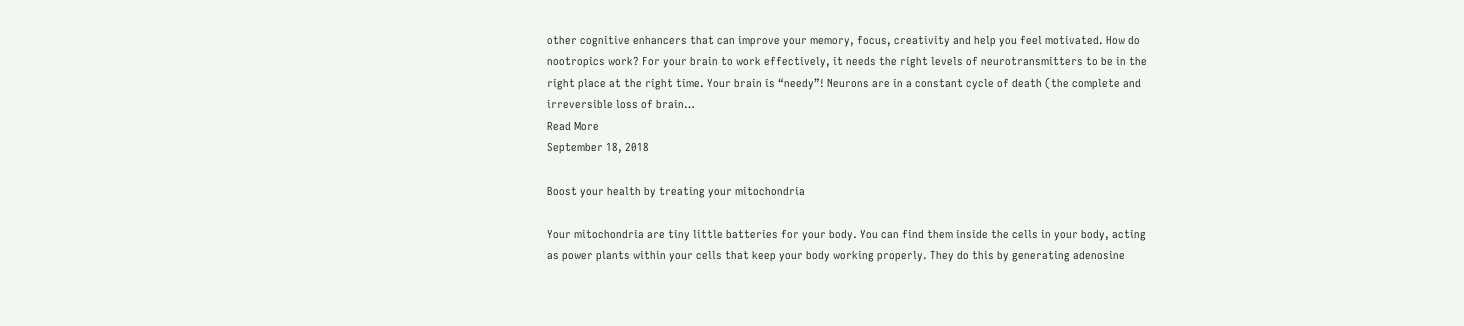other cognitive enhancers that can improve your memory, focus, creativity and help you feel motivated. How do nootropics work? For your brain to work effectively, it needs the right levels of neurotransmitters to be in the right place at the right time. Your brain is “needy”! Neurons are in a constant cycle of death (the complete and irreversible loss of brain…
Read More
September 18, 2018

Boost your health by treating your mitochondria

Your mitochondria are tiny little batteries for your body. You can find them inside the cells in your body, acting as power plants within your cells that keep your body working properly. They do this by generating adenosine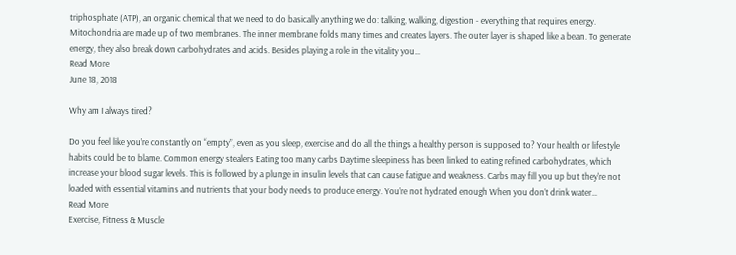triphosphate (ATP), an organic chemical that we need to do basically anything we do: talking, walking, digestion - everything that requires energy. Mitochondria are made up of two membranes. The inner membrane folds many times and creates layers. The outer layer is shaped like a bean. To generate energy, they also break down carbohydrates and acids. Besides playing a role in the vitality you…
Read More
June 18, 2018

Why am I always tired?

Do you feel like you’re constantly on “empty”, even as you sleep, exercise and do all the things a healthy person is supposed to? Your health or lifestyle habits could be to blame. Common energy stealers Eating too many carbs Daytime sleepiness has been linked to eating refined carbohydrates, which increase your blood sugar levels. This is followed by a plunge in insulin levels that can cause fatigue and weakness. Carbs may fill you up but they're not loaded with essential vitamins and nutrients that your body needs to produce energy. You’re not hydrated enough When you don’t drink water…
Read More
Exercise, Fitness & Muscle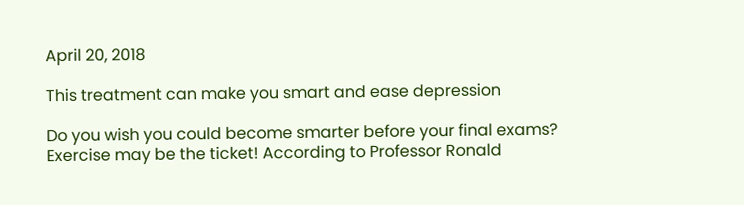April 20, 2018

This treatment can make you smart and ease depression

Do you wish you could become smarter before your final exams? Exercise may be the ticket! According to Professor Ronald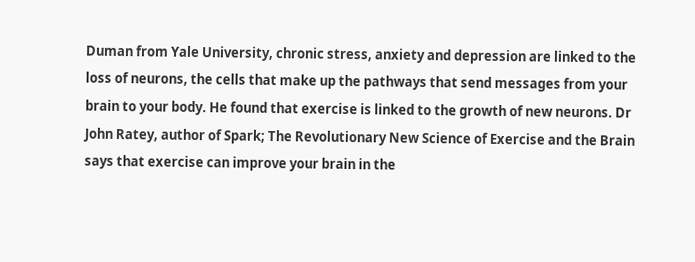Duman from Yale University, chronic stress, anxiety and depression are linked to the loss of neurons, the cells that make up the pathways that send messages from your brain to your body. He found that exercise is linked to the growth of new neurons. Dr John Ratey, author of Spark; The Revolutionary New Science of Exercise and the Brain says that exercise can improve your brain in the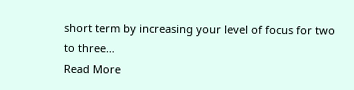short term by increasing your level of focus for two to three…
Read More